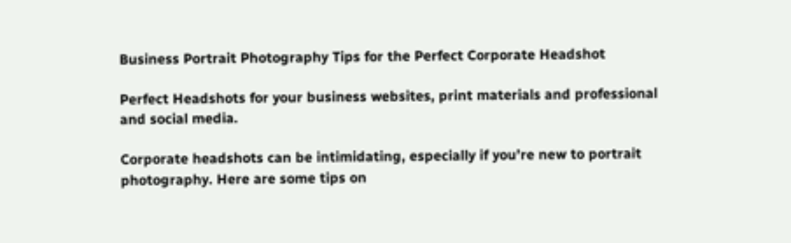Business Portrait Photography Tips for the Perfect Corporate Headshot

Perfect Headshots for your business websites, print materials and professional and social media.

Corporate headshots can be intimidating, especially if you’re new to portrait photography. Here are some tips on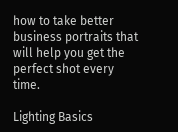how to take better business portraits that will help you get the perfect shot every time.

Lighting Basics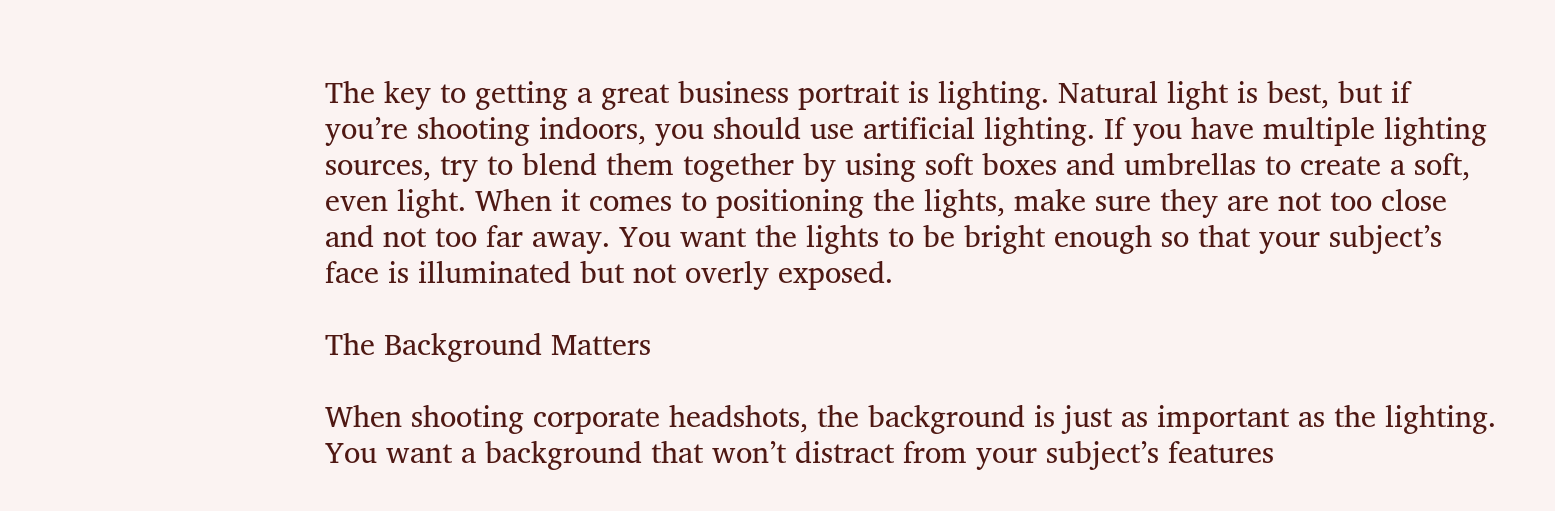The key to getting a great business portrait is lighting. Natural light is best, but if you’re shooting indoors, you should use artificial lighting. If you have multiple lighting sources, try to blend them together by using soft boxes and umbrellas to create a soft, even light. When it comes to positioning the lights, make sure they are not too close and not too far away. You want the lights to be bright enough so that your subject’s face is illuminated but not overly exposed.

The Background Matters

When shooting corporate headshots, the background is just as important as the lighting. You want a background that won’t distract from your subject’s features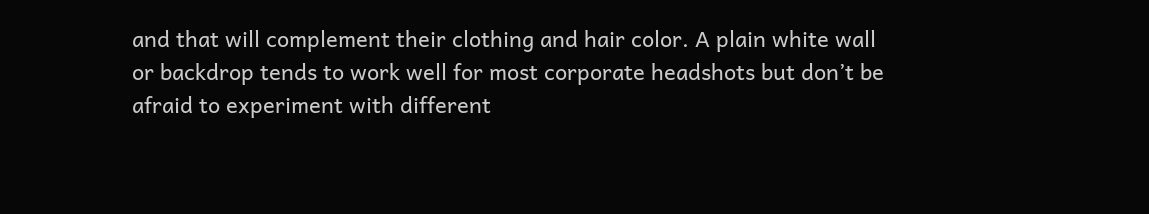and that will complement their clothing and hair color. A plain white wall or backdrop tends to work well for most corporate headshots but don’t be afraid to experiment with different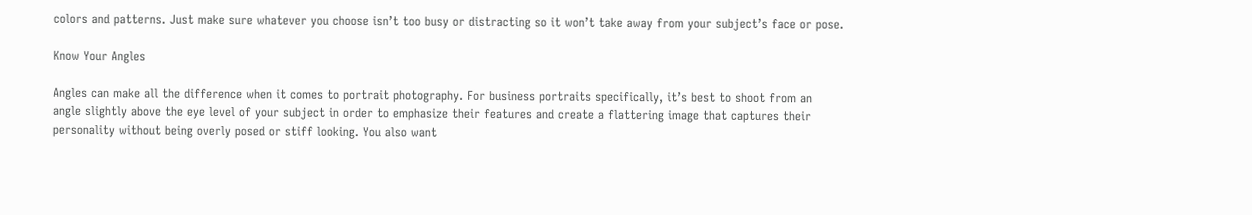colors and patterns. Just make sure whatever you choose isn’t too busy or distracting so it won’t take away from your subject’s face or pose.

Know Your Angles

Angles can make all the difference when it comes to portrait photography. For business portraits specifically, it’s best to shoot from an angle slightly above the eye level of your subject in order to emphasize their features and create a flattering image that captures their personality without being overly posed or stiff looking. You also want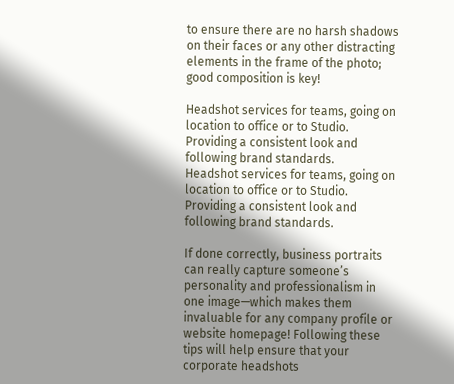to ensure there are no harsh shadows on their faces or any other distracting elements in the frame of the photo; good composition is key!

Headshot services for teams, going on location to office or to Studio.  Providing a consistent look and following brand standards.
Headshot services for teams, going on location to office or to Studio.  Providing a consistent look and following brand standards.

If done correctly, business portraits can really capture someone’s personality and professionalism in one image—which makes them invaluable for any company profile or website homepage! Following these tips will help ensure that your corporate headshots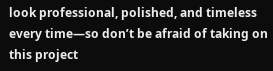look professional, polished, and timeless every time—so don’t be afraid of taking on this project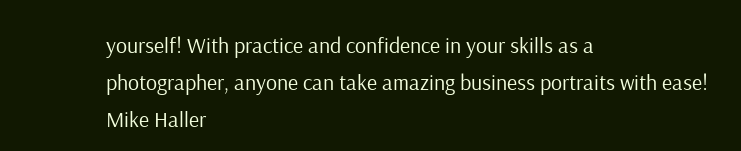yourself! With practice and confidence in your skills as a photographer, anyone can take amazing business portraits with ease!
Mike Haller